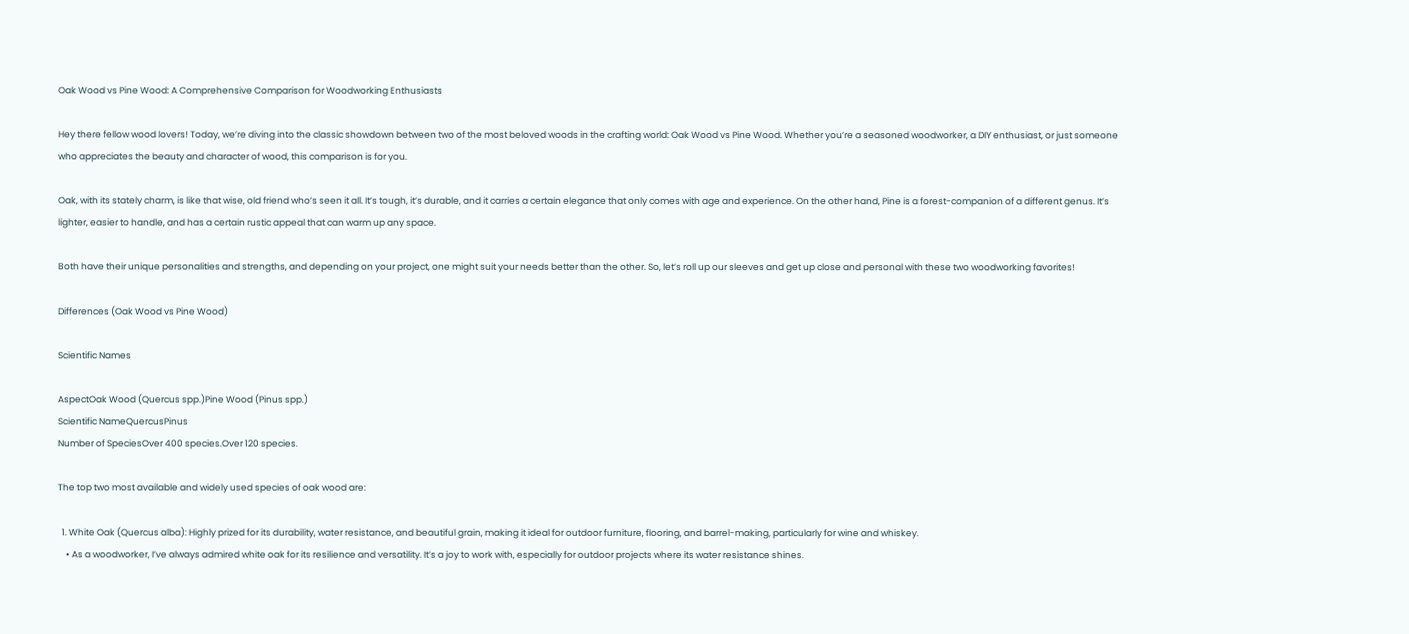Oak Wood vs Pine Wood: A Comprehensive Comparison for Woodworking Enthusiasts

Hey there fellow wood lovers! Today, we’re diving into the classic showdown between two of the most beloved woods in the crafting world: Oak Wood vs Pine Wood. Whether you’re a seasoned woodworker, a DIY enthusiast, or just someone who appreciates the beauty and character of wood, this comparison is for you.

Oak, with its stately charm, is like that wise, old friend who’s seen it all. It’s tough, it’s durable, and it carries a certain elegance that only comes with age and experience. On the other hand, Pine is a forest-companion of a different genus. It’s lighter, easier to handle, and has a certain rustic appeal that can warm up any space.

Both have their unique personalities and strengths, and depending on your project, one might suit your needs better than the other. So, let’s roll up our sleeves and get up close and personal with these two woodworking favorites!

Differences (Oak Wood vs Pine Wood)

Scientific Names

AspectOak Wood (Quercus spp.)Pine Wood (Pinus spp.)
Scientific NameQuercusPinus
Number of SpeciesOver 400 species.Over 120 species.

The top two most available and widely used species of oak wood are:

  1. White Oak (Quercus alba): Highly prized for its durability, water resistance, and beautiful grain, making it ideal for outdoor furniture, flooring, and barrel-making, particularly for wine and whiskey.
    • As a woodworker, I’ve always admired white oak for its resilience and versatility. It’s a joy to work with, especially for outdoor projects where its water resistance shines.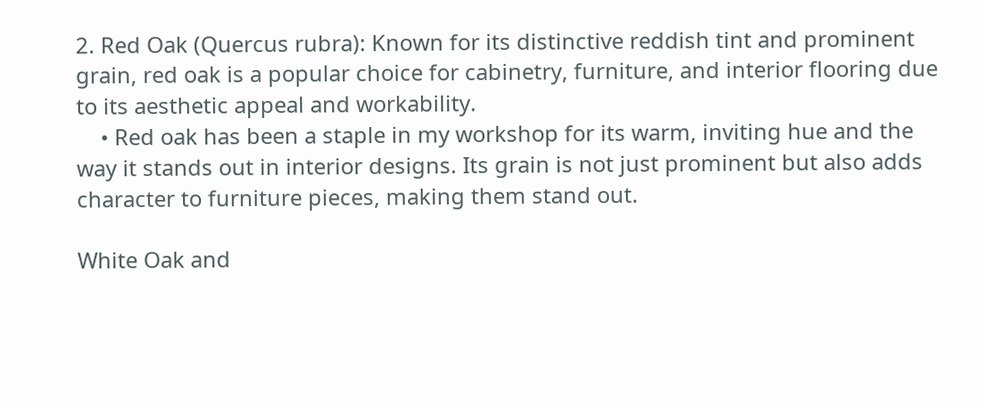2. Red Oak (Quercus rubra): Known for its distinctive reddish tint and prominent grain, red oak is a popular choice for cabinetry, furniture, and interior flooring due to its aesthetic appeal and workability.
    • Red oak has been a staple in my workshop for its warm, inviting hue and the way it stands out in interior designs. Its grain is not just prominent but also adds character to furniture pieces, making them stand out.

White Oak and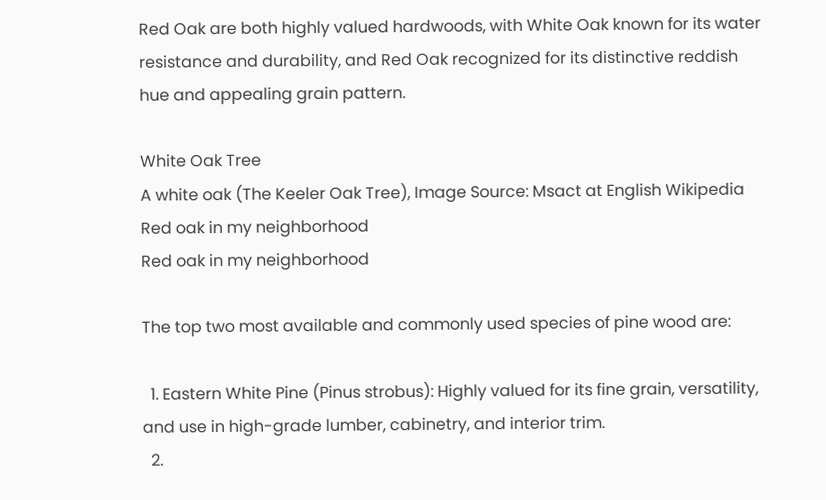Red Oak are both highly valued hardwoods, with White Oak known for its water resistance and durability, and Red Oak recognized for its distinctive reddish hue and appealing grain pattern.

White Oak Tree
A white oak (The Keeler Oak Tree), Image Source: Msact at English Wikipedia
Red oak in my neighborhood
Red oak in my neighborhood

The top two most available and commonly used species of pine wood are:

  1. Eastern White Pine (Pinus strobus): Highly valued for its fine grain, versatility, and use in high-grade lumber, cabinetry, and interior trim.
  2.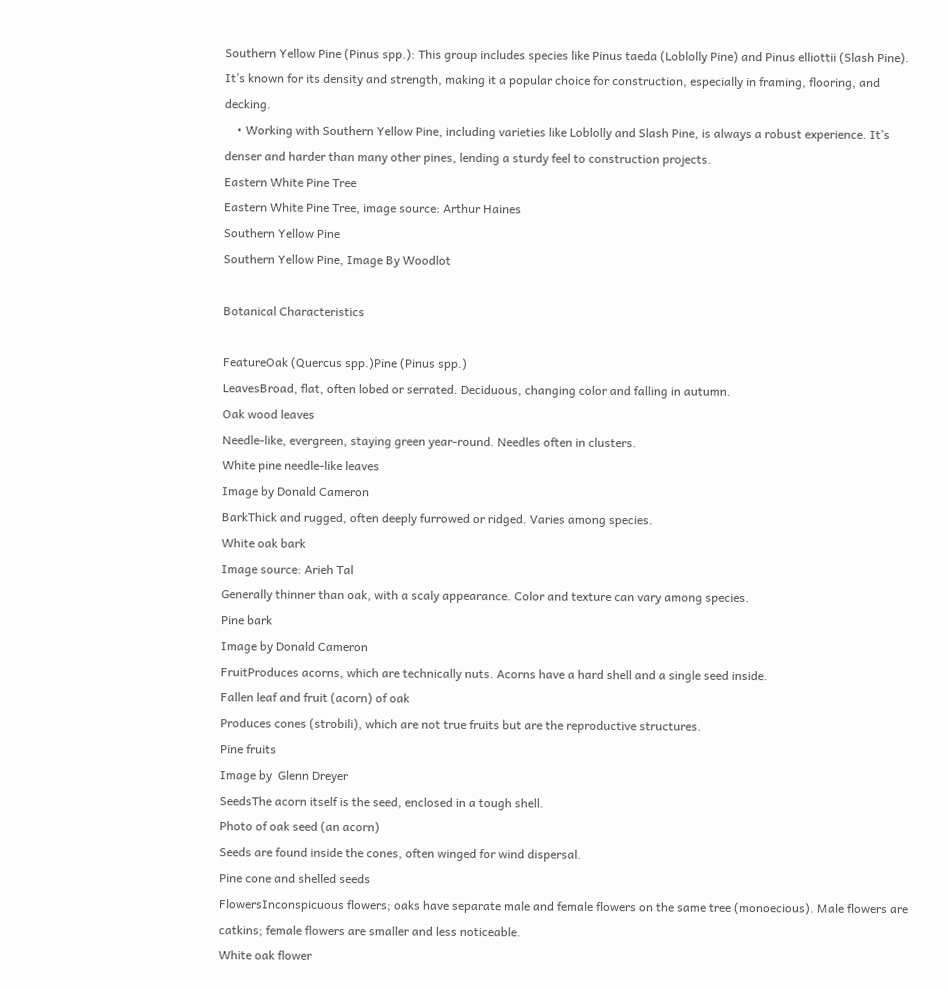Southern Yellow Pine (Pinus spp.): This group includes species like Pinus taeda (Loblolly Pine) and Pinus elliottii (Slash Pine). It’s known for its density and strength, making it a popular choice for construction, especially in framing, flooring, and decking.
    • Working with Southern Yellow Pine, including varieties like Loblolly and Slash Pine, is always a robust experience. It’s denser and harder than many other pines, lending a sturdy feel to construction projects.
Eastern White Pine Tree
Eastern White Pine Tree, image source: Arthur Haines
Southern Yellow Pine
Southern Yellow Pine, Image By Woodlot

Botanical Characteristics

FeatureOak (Quercus spp.)Pine (Pinus spp.)
LeavesBroad, flat, often lobed or serrated. Deciduous, changing color and falling in autumn.
Oak wood leaves
Needle-like, evergreen, staying green year-round. Needles often in clusters.
White pine needle-like leaves
Image by Donald Cameron
BarkThick and rugged, often deeply furrowed or ridged. Varies among species.
White oak bark
Image source: Arieh Tal
Generally thinner than oak, with a scaly appearance. Color and texture can vary among species.
Pine bark
Image by Donald Cameron
FruitProduces acorns, which are technically nuts. Acorns have a hard shell and a single seed inside.
Fallen leaf and fruit (acorn) of oak
Produces cones (strobili), which are not true fruits but are the reproductive structures.
Pine fruits
Image by  Glenn Dreyer
SeedsThe acorn itself is the seed, enclosed in a tough shell.
Photo of oak seed (an acorn)
Seeds are found inside the cones, often winged for wind dispersal.
Pine cone and shelled seeds
FlowersInconspicuous flowers; oaks have separate male and female flowers on the same tree (monoecious). Male flowers are catkins; female flowers are smaller and less noticeable.
White oak flower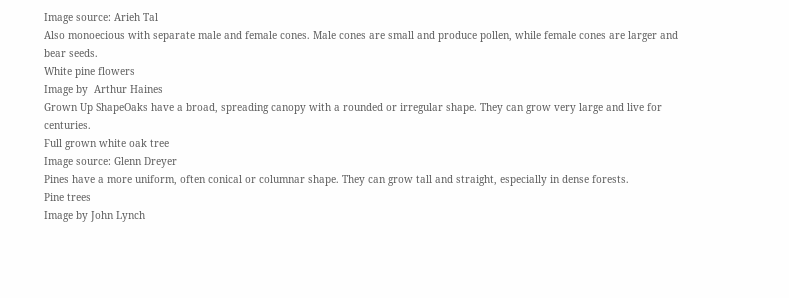Image source: Arieh Tal
Also monoecious with separate male and female cones. Male cones are small and produce pollen, while female cones are larger and bear seeds.
White pine flowers
Image by  Arthur Haines
Grown Up ShapeOaks have a broad, spreading canopy with a rounded or irregular shape. They can grow very large and live for centuries.
Full grown white oak tree
Image source: Glenn Dreyer
Pines have a more uniform, often conical or columnar shape. They can grow tall and straight, especially in dense forests.
Pine trees
Image by John Lynch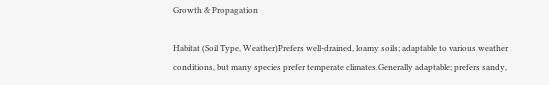Growth & Propagation

Habitat (Soil Type, Weather)Prefers well-drained, loamy soils; adaptable to various weather conditions, but many species prefer temperate climates.Generally adaptable; prefers sandy,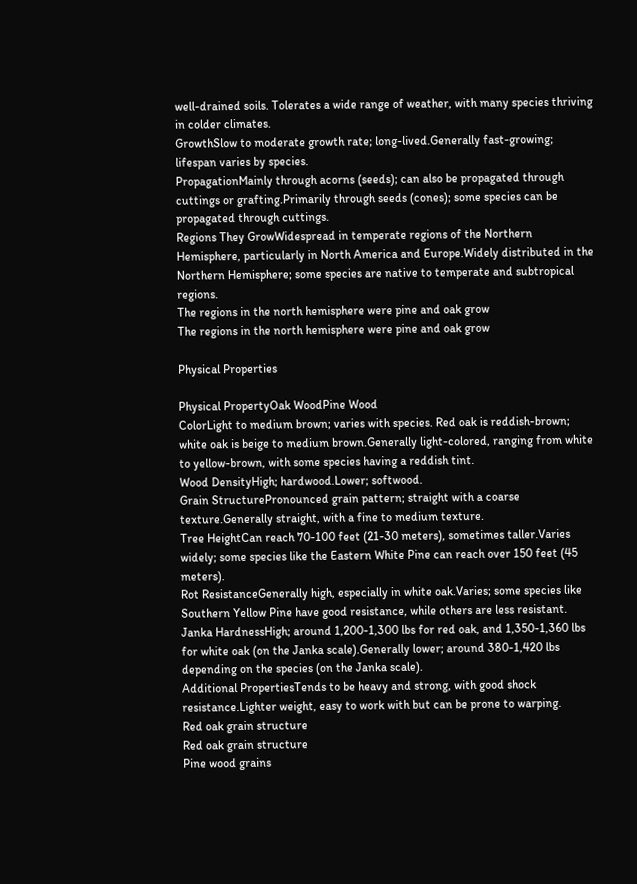well-drained soils. Tolerates a wide range of weather, with many species thriving in colder climates.
GrowthSlow to moderate growth rate; long-lived.Generally fast-growing; lifespan varies by species.
PropagationMainly through acorns (seeds); can also be propagated through cuttings or grafting.Primarily through seeds (cones); some species can be propagated through cuttings.
Regions They GrowWidespread in temperate regions of the Northern Hemisphere, particularly in North America and Europe.Widely distributed in the Northern Hemisphere; some species are native to temperate and subtropical regions.
The regions in the north hemisphere were pine and oak grow
The regions in the north hemisphere were pine and oak grow

Physical Properties

Physical PropertyOak WoodPine Wood
ColorLight to medium brown; varies with species. Red oak is reddish-brown; white oak is beige to medium brown.Generally light-colored, ranging from white to yellow-brown, with some species having a reddish tint.
Wood DensityHigh; hardwood.Lower; softwood.
Grain StructurePronounced grain pattern; straight with a coarse texture.Generally straight, with a fine to medium texture.
Tree HeightCan reach 70-100 feet (21-30 meters), sometimes taller.Varies widely; some species like the Eastern White Pine can reach over 150 feet (45 meters).
Rot ResistanceGenerally high, especially in white oak.Varies; some species like Southern Yellow Pine have good resistance, while others are less resistant.
Janka HardnessHigh; around 1,200-1,300 lbs for red oak, and 1,350-1,360 lbs for white oak (on the Janka scale).Generally lower; around 380-1,420 lbs depending on the species (on the Janka scale).
Additional PropertiesTends to be heavy and strong, with good shock resistance.Lighter weight, easy to work with but can be prone to warping.
Red oak grain structure
Red oak grain structure
Pine wood grains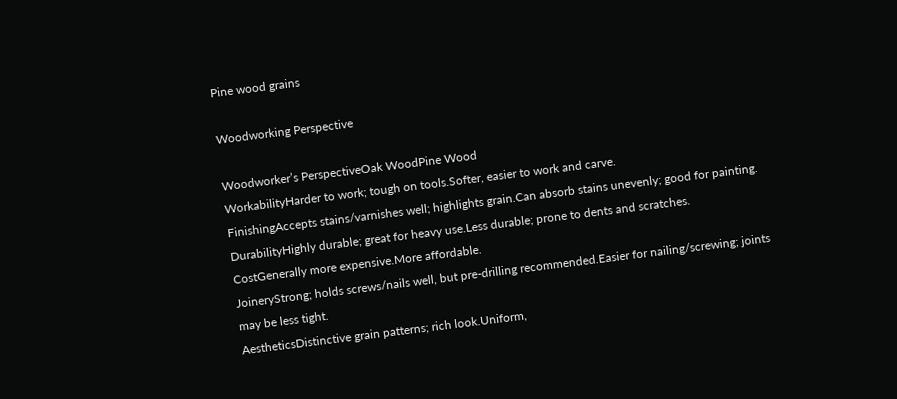Pine wood grains

Woodworking Perspective

Woodworker’s PerspectiveOak WoodPine Wood
WorkabilityHarder to work; tough on tools.Softer, easier to work and carve.
FinishingAccepts stains/varnishes well; highlights grain.Can absorb stains unevenly; good for painting.
DurabilityHighly durable; great for heavy use.Less durable; prone to dents and scratches.
CostGenerally more expensive.More affordable.
JoineryStrong; holds screws/nails well, but pre-drilling recommended.Easier for nailing/screwing; joints may be less tight.
AestheticsDistinctive grain patterns; rich look.Uniform,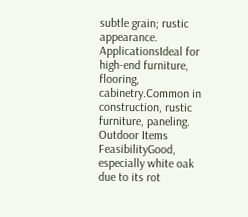subtle grain; rustic appearance.
ApplicationsIdeal for high-end furniture, flooring, cabinetry.Common in construction, rustic furniture, paneling.
Outdoor Items FeasibilityGood, especially white oak due to its rot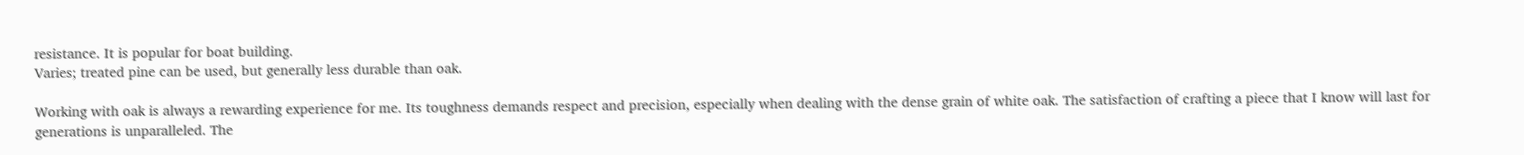resistance. It is popular for boat building.
Varies; treated pine can be used, but generally less durable than oak.

Working with oak is always a rewarding experience for me. Its toughness demands respect and precision, especially when dealing with the dense grain of white oak. The satisfaction of crafting a piece that I know will last for generations is unparalleled. The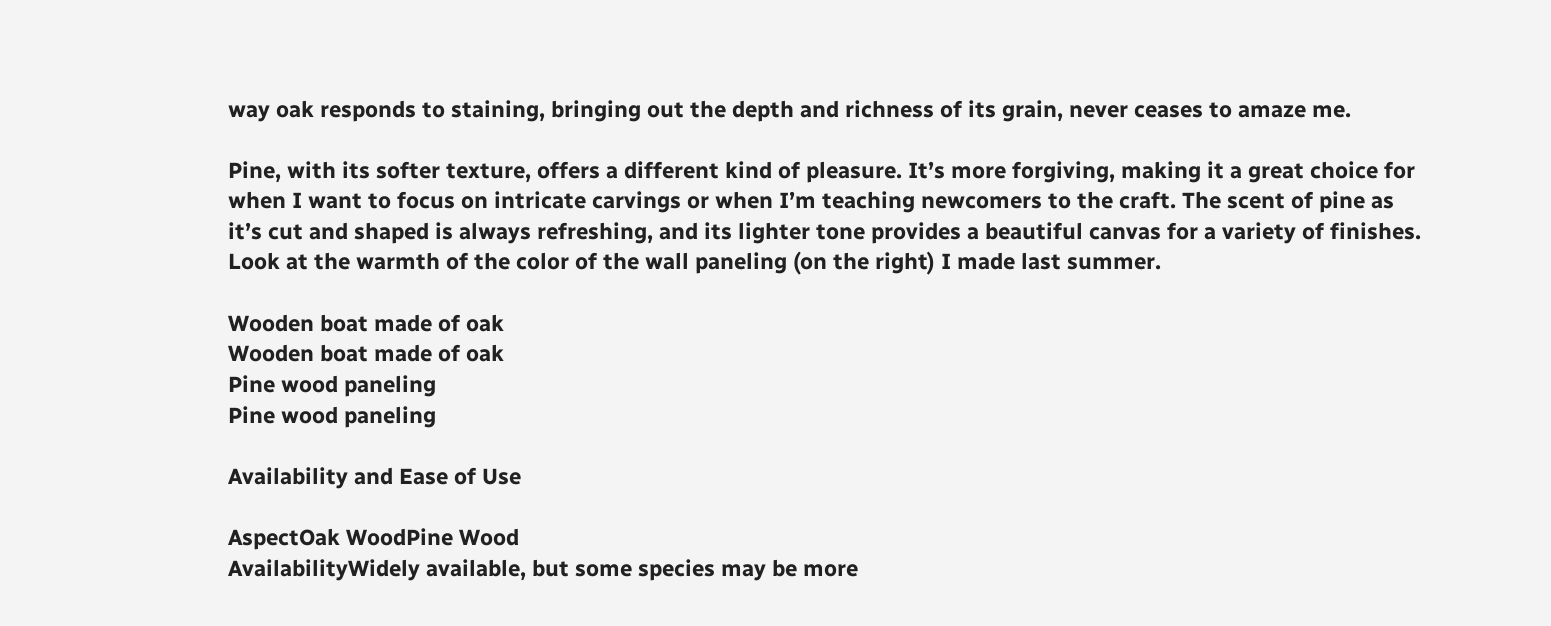way oak responds to staining, bringing out the depth and richness of its grain, never ceases to amaze me.

Pine, with its softer texture, offers a different kind of pleasure. It’s more forgiving, making it a great choice for when I want to focus on intricate carvings or when I’m teaching newcomers to the craft. The scent of pine as it’s cut and shaped is always refreshing, and its lighter tone provides a beautiful canvas for a variety of finishes. Look at the warmth of the color of the wall paneling (on the right) I made last summer.

Wooden boat made of oak
Wooden boat made of oak
Pine wood paneling
Pine wood paneling

Availability and Ease of Use

AspectOak WoodPine Wood
AvailabilityWidely available, but some species may be more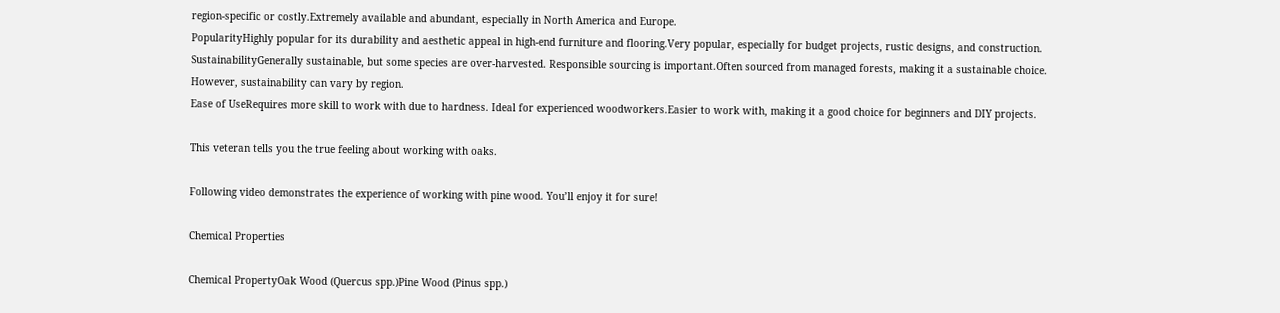region-specific or costly.Extremely available and abundant, especially in North America and Europe.
PopularityHighly popular for its durability and aesthetic appeal in high-end furniture and flooring.Very popular, especially for budget projects, rustic designs, and construction.
SustainabilityGenerally sustainable, but some species are over-harvested. Responsible sourcing is important.Often sourced from managed forests, making it a sustainable choice. However, sustainability can vary by region.
Ease of UseRequires more skill to work with due to hardness. Ideal for experienced woodworkers.Easier to work with, making it a good choice for beginners and DIY projects.

This veteran tells you the true feeling about working with oaks.

Following video demonstrates the experience of working with pine wood. You’ll enjoy it for sure!

Chemical Properties

Chemical PropertyOak Wood (Quercus spp.)Pine Wood (Pinus spp.)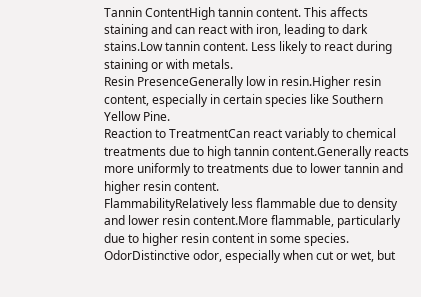Tannin ContentHigh tannin content. This affects staining and can react with iron, leading to dark stains.Low tannin content. Less likely to react during staining or with metals.
Resin PresenceGenerally low in resin.Higher resin content, especially in certain species like Southern Yellow Pine.
Reaction to TreatmentCan react variably to chemical treatments due to high tannin content.Generally reacts more uniformly to treatments due to lower tannin and higher resin content.
FlammabilityRelatively less flammable due to density and lower resin content.More flammable, particularly due to higher resin content in some species.
OdorDistinctive odor, especially when cut or wet, but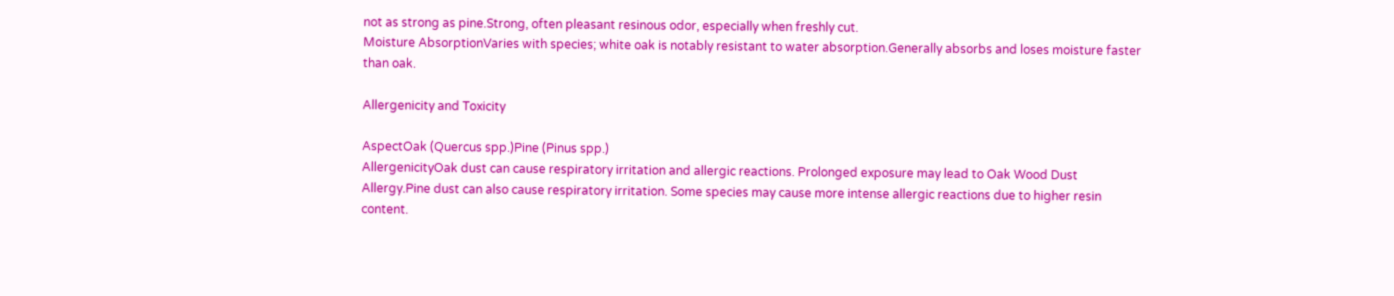not as strong as pine.Strong, often pleasant resinous odor, especially when freshly cut.
Moisture AbsorptionVaries with species; white oak is notably resistant to water absorption.Generally absorbs and loses moisture faster than oak.

Allergenicity and Toxicity

AspectOak (Quercus spp.)Pine (Pinus spp.)
AllergenicityOak dust can cause respiratory irritation and allergic reactions. Prolonged exposure may lead to Oak Wood Dust Allergy.Pine dust can also cause respiratory irritation. Some species may cause more intense allergic reactions due to higher resin content.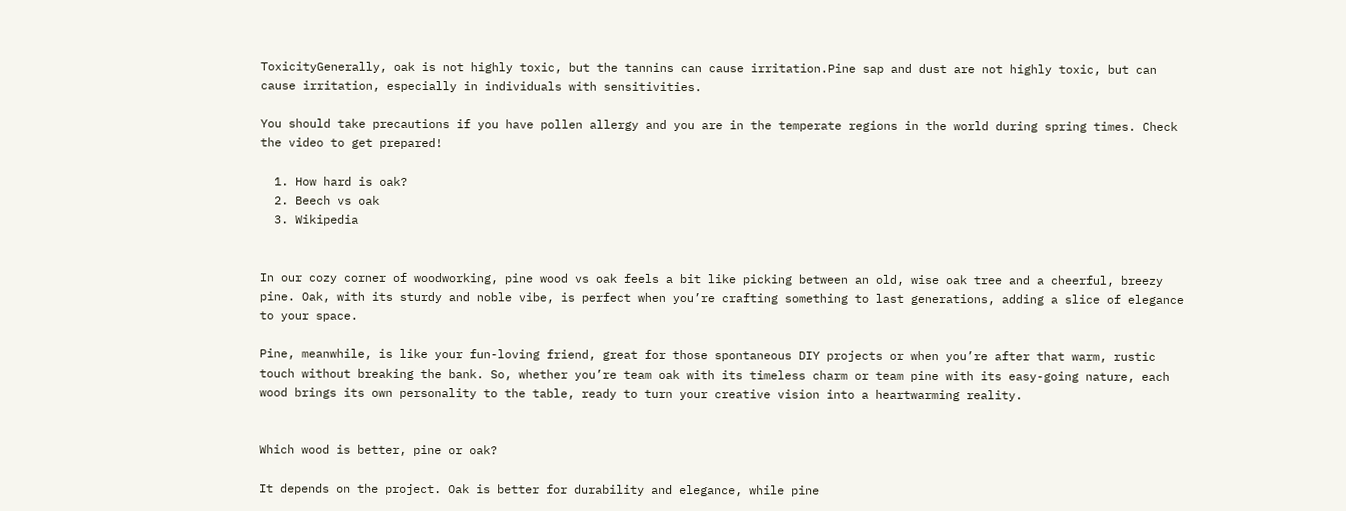ToxicityGenerally, oak is not highly toxic, but the tannins can cause irritation.Pine sap and dust are not highly toxic, but can cause irritation, especially in individuals with sensitivities.

You should take precautions if you have pollen allergy and you are in the temperate regions in the world during spring times. Check the video to get prepared!

  1. How hard is oak?
  2. Beech vs oak
  3. Wikipedia


In our cozy corner of woodworking, pine wood vs oak feels a bit like picking between an old, wise oak tree and a cheerful, breezy pine. Oak, with its sturdy and noble vibe, is perfect when you’re crafting something to last generations, adding a slice of elegance to your space.

Pine, meanwhile, is like your fun-loving friend, great for those spontaneous DIY projects or when you’re after that warm, rustic touch without breaking the bank. So, whether you’re team oak with its timeless charm or team pine with its easy-going nature, each wood brings its own personality to the table, ready to turn your creative vision into a heartwarming reality.


Which wood is better, pine or oak?

It depends on the project. Oak is better for durability and elegance, while pine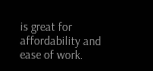is great for affordability and ease of work.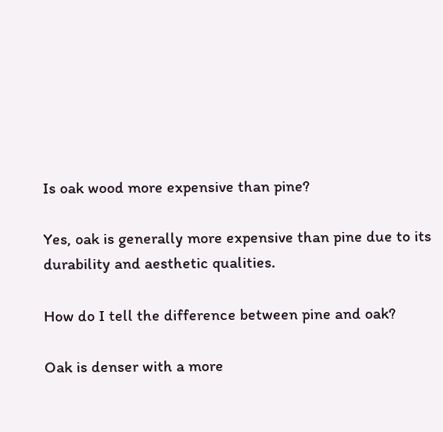Is oak wood more expensive than pine?

Yes, oak is generally more expensive than pine due to its durability and aesthetic qualities.

How do I tell the difference between pine and oak?

Oak is denser with a more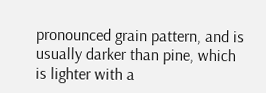pronounced grain pattern, and is usually darker than pine, which is lighter with a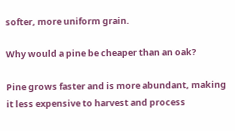softer, more uniform grain.

Why would a pine be cheaper than an oak?

Pine grows faster and is more abundant, making it less expensive to harvest and process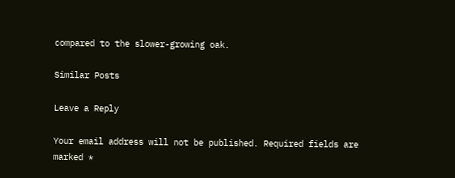compared to the slower-growing oak.

Similar Posts

Leave a Reply

Your email address will not be published. Required fields are marked *